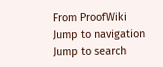From ProofWiki
Jump to navigation Jump to search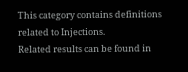This category contains definitions related to Injections.
Related results can be found in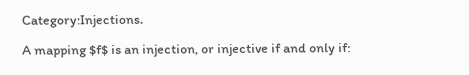Category:Injections.

A mapping $f$ is an injection, or injective if and only if: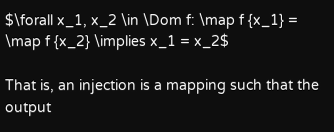$\forall x_1, x_2 \in \Dom f: \map f {x_1} = \map f {x_2} \implies x_1 = x_2$

That is, an injection is a mapping such that the output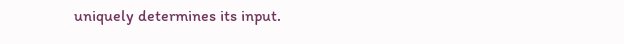uniquely determines its input.